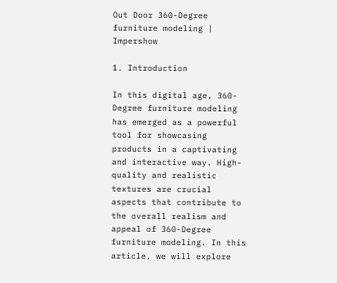Out Door 360-Degree furniture modeling | Impershow

1. Introduction

In this digital age, 360-Degree furniture modeling has emerged as a powerful tool for showcasing products in a captivating and interactive way. High-quality and realistic textures are crucial aspects that contribute to the overall realism and appeal of 360-Degree furniture modeling. In this article, we will explore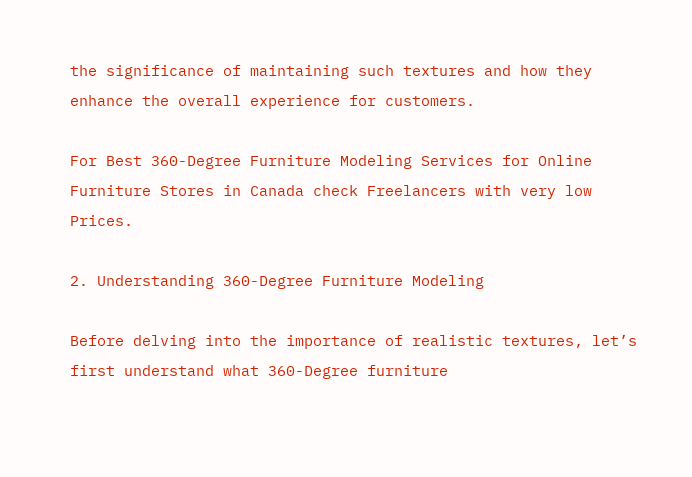the significance of maintaining such textures and how they enhance the overall experience for customers.

For Best 360-Degree Furniture Modeling Services for Online Furniture Stores in Canada check Freelancers with very low Prices.

2. Understanding 360-Degree Furniture Modeling

Before delving into the importance of realistic textures, let’s first understand what 360-Degree furniture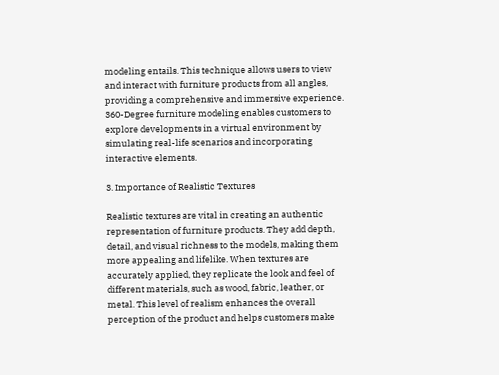modeling entails. This technique allows users to view and interact with furniture products from all angles, providing a comprehensive and immersive experience. 360-Degree furniture modeling enables customers to explore developments in a virtual environment by simulating real-life scenarios and incorporating interactive elements.

3. Importance of Realistic Textures

Realistic textures are vital in creating an authentic representation of furniture products. They add depth, detail, and visual richness to the models, making them more appealing and lifelike. When textures are accurately applied, they replicate the look and feel of different materials, such as wood, fabric, leather, or metal. This level of realism enhances the overall perception of the product and helps customers make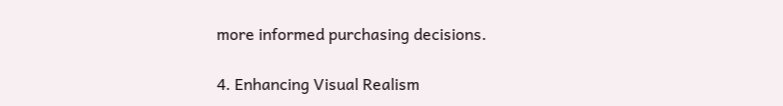more informed purchasing decisions.

4. Enhancing Visual Realism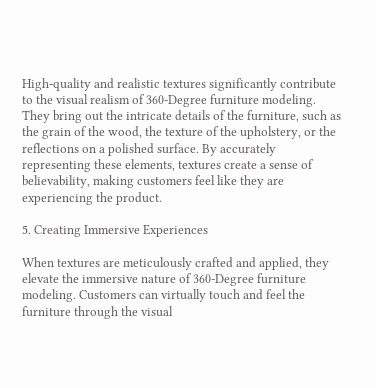High-quality and realistic textures significantly contribute to the visual realism of 360-Degree furniture modeling. They bring out the intricate details of the furniture, such as the grain of the wood, the texture of the upholstery, or the reflections on a polished surface. By accurately representing these elements, textures create a sense of believability, making customers feel like they are experiencing the product.

5. Creating Immersive Experiences

When textures are meticulously crafted and applied, they elevate the immersive nature of 360-Degree furniture modeling. Customers can virtually touch and feel the furniture through the visual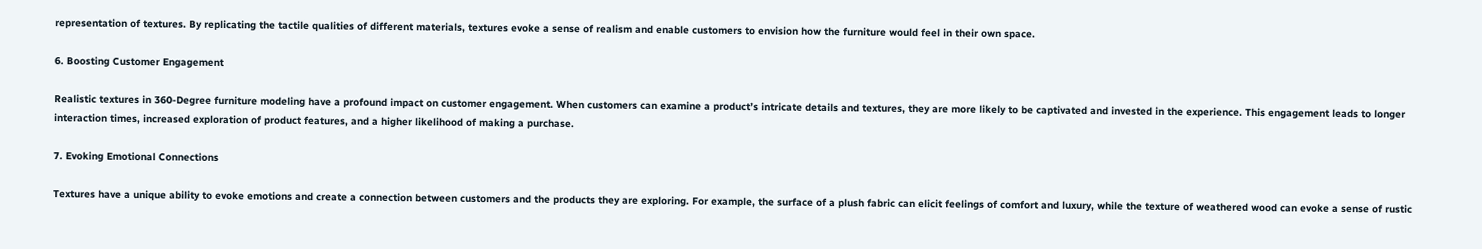representation of textures. By replicating the tactile qualities of different materials, textures evoke a sense of realism and enable customers to envision how the furniture would feel in their own space.

6. Boosting Customer Engagement

Realistic textures in 360-Degree furniture modeling have a profound impact on customer engagement. When customers can examine a product’s intricate details and textures, they are more likely to be captivated and invested in the experience. This engagement leads to longer interaction times, increased exploration of product features, and a higher likelihood of making a purchase.

7. Evoking Emotional Connections

Textures have a unique ability to evoke emotions and create a connection between customers and the products they are exploring. For example, the surface of a plush fabric can elicit feelings of comfort and luxury, while the texture of weathered wood can evoke a sense of rustic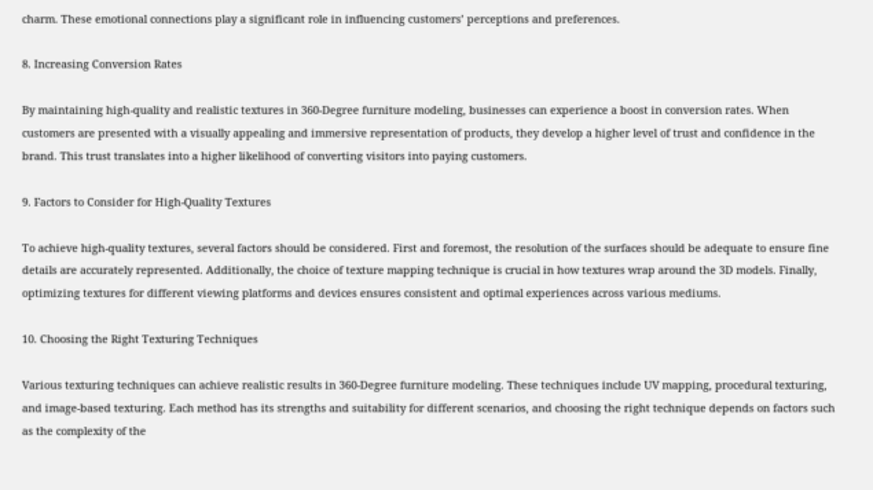charm. These emotional connections play a significant role in influencing customers’ perceptions and preferences.

8. Increasing Conversion Rates

By maintaining high-quality and realistic textures in 360-Degree furniture modeling, businesses can experience a boost in conversion rates. When customers are presented with a visually appealing and immersive representation of products, they develop a higher level of trust and confidence in the brand. This trust translates into a higher likelihood of converting visitors into paying customers.

9. Factors to Consider for High-Quality Textures

To achieve high-quality textures, several factors should be considered. First and foremost, the resolution of the surfaces should be adequate to ensure fine details are accurately represented. Additionally, the choice of texture mapping technique is crucial in how textures wrap around the 3D models. Finally, optimizing textures for different viewing platforms and devices ensures consistent and optimal experiences across various mediums.

10. Choosing the Right Texturing Techniques

Various texturing techniques can achieve realistic results in 360-Degree furniture modeling. These techniques include UV mapping, procedural texturing, and image-based texturing. Each method has its strengths and suitability for different scenarios, and choosing the right technique depends on factors such as the complexity of the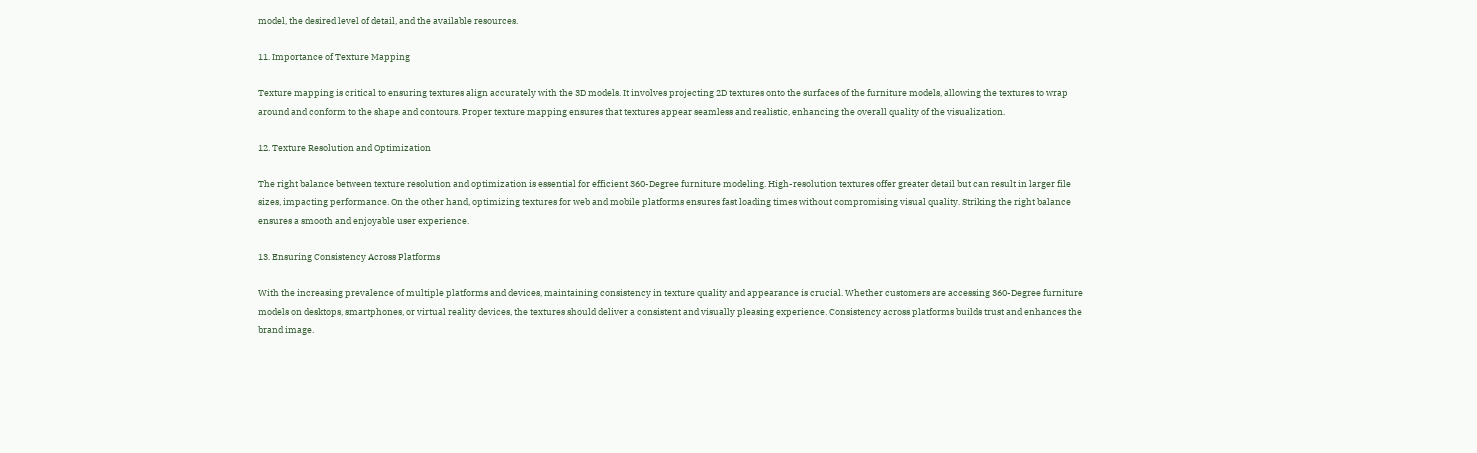model, the desired level of detail, and the available resources.

11. Importance of Texture Mapping

Texture mapping is critical to ensuring textures align accurately with the 3D models. It involves projecting 2D textures onto the surfaces of the furniture models, allowing the textures to wrap around and conform to the shape and contours. Proper texture mapping ensures that textures appear seamless and realistic, enhancing the overall quality of the visualization.

12. Texture Resolution and Optimization

The right balance between texture resolution and optimization is essential for efficient 360-Degree furniture modeling. High-resolution textures offer greater detail but can result in larger file sizes, impacting performance. On the other hand, optimizing textures for web and mobile platforms ensures fast loading times without compromising visual quality. Striking the right balance ensures a smooth and enjoyable user experience.

13. Ensuring Consistency Across Platforms

With the increasing prevalence of multiple platforms and devices, maintaining consistency in texture quality and appearance is crucial. Whether customers are accessing 360-Degree furniture models on desktops, smartphones, or virtual reality devices, the textures should deliver a consistent and visually pleasing experience. Consistency across platforms builds trust and enhances the brand image.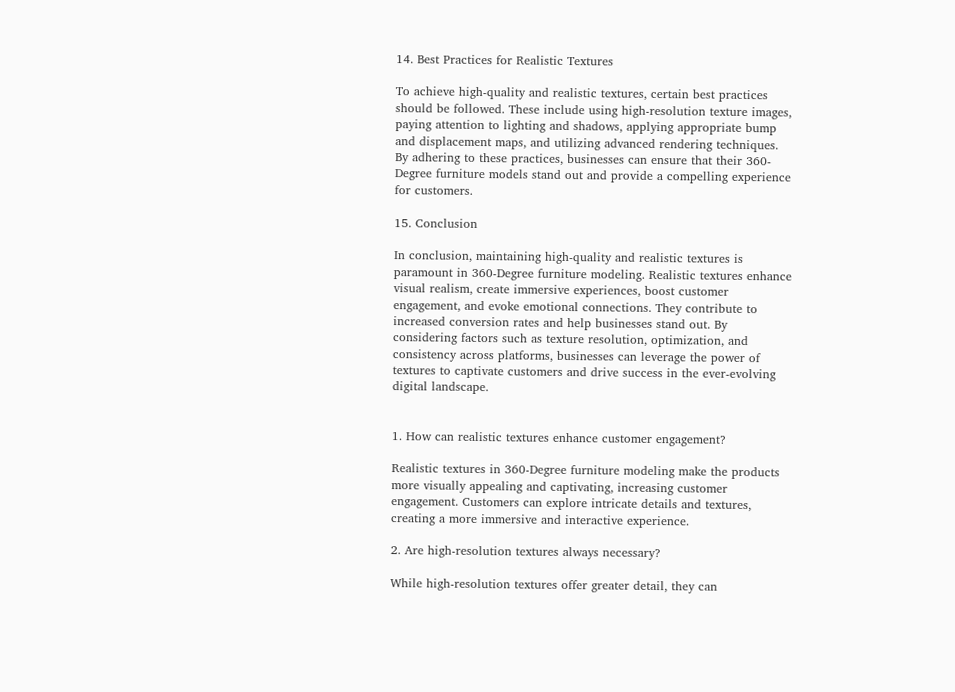14. Best Practices for Realistic Textures

To achieve high-quality and realistic textures, certain best practices should be followed. These include using high-resolution texture images, paying attention to lighting and shadows, applying appropriate bump and displacement maps, and utilizing advanced rendering techniques. By adhering to these practices, businesses can ensure that their 360-Degree furniture models stand out and provide a compelling experience for customers.

15. Conclusion

In conclusion, maintaining high-quality and realistic textures is paramount in 360-Degree furniture modeling. Realistic textures enhance visual realism, create immersive experiences, boost customer engagement, and evoke emotional connections. They contribute to increased conversion rates and help businesses stand out. By considering factors such as texture resolution, optimization, and consistency across platforms, businesses can leverage the power of textures to captivate customers and drive success in the ever-evolving digital landscape.


1. How can realistic textures enhance customer engagement?

Realistic textures in 360-Degree furniture modeling make the products more visually appealing and captivating, increasing customer engagement. Customers can explore intricate details and textures, creating a more immersive and interactive experience.

2. Are high-resolution textures always necessary?

While high-resolution textures offer greater detail, they can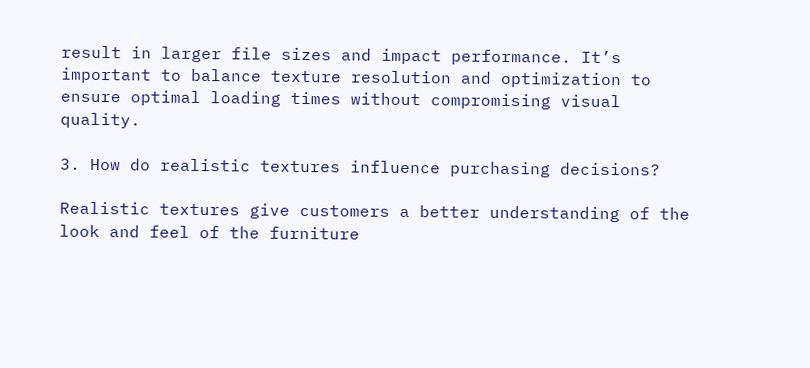result in larger file sizes and impact performance. It’s important to balance texture resolution and optimization to ensure optimal loading times without compromising visual quality.

3. How do realistic textures influence purchasing decisions?

Realistic textures give customers a better understanding of the look and feel of the furniture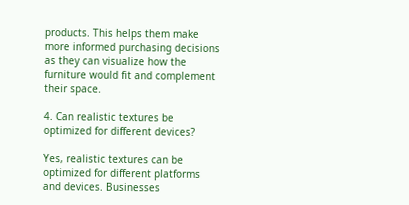products. This helps them make more informed purchasing decisions as they can visualize how the furniture would fit and complement their space.

4. Can realistic textures be optimized for different devices?

Yes, realistic textures can be optimized for different platforms and devices. Businesses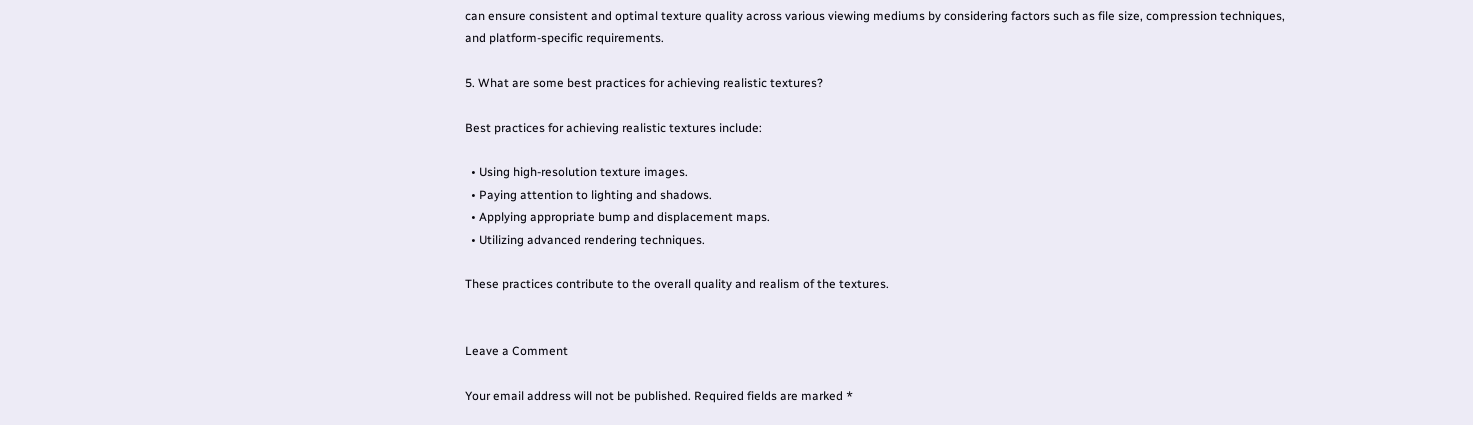can ensure consistent and optimal texture quality across various viewing mediums by considering factors such as file size, compression techniques, and platform-specific requirements.

5. What are some best practices for achieving realistic textures?

Best practices for achieving realistic textures include:

  • Using high-resolution texture images.
  • Paying attention to lighting and shadows.
  • Applying appropriate bump and displacement maps.
  • Utilizing advanced rendering techniques.

These practices contribute to the overall quality and realism of the textures.


Leave a Comment

Your email address will not be published. Required fields are marked *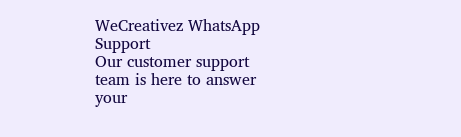WeCreativez WhatsApp Support
Our customer support team is here to answer your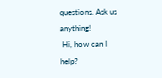questions. Ask us anything!
 Hi, how can I help?